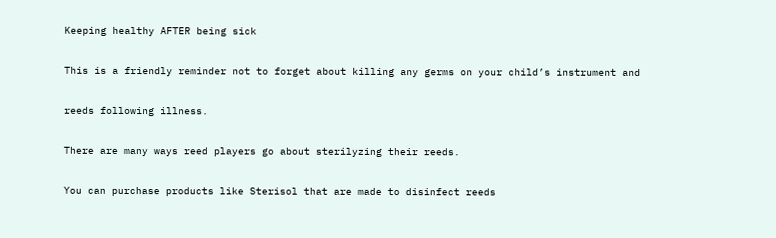Keeping healthy AFTER being sick

This is a friendly reminder not to forget about killing any germs on your child’s instrument and

reeds following illness.

There are many ways reed players go about sterilyzing their reeds.

You can purchase products like Sterisol that are made to disinfect reeds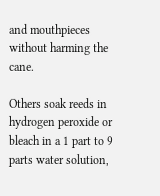and mouthpieces without harming the cane.

Others soak reeds in hydrogen peroxide or bleach in a 1 part to 9 parts water solution,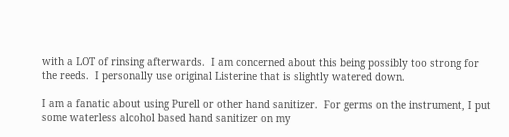with a LOT of rinsing afterwards.  I am concerned about this being possibly too strong for the reeds.  I personally use original Listerine that is slightly watered down.

I am a fanatic about using Purell or other hand sanitizer.  For germs on the instrument, I put some waterless alcohol based hand sanitizer on my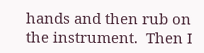hands and then rub on the instrument.  Then I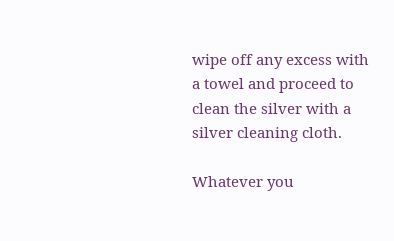wipe off any excess with a towel and proceed to clean the silver with a silver cleaning cloth.

Whatever you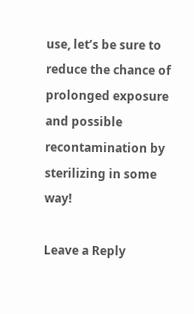use, let’s be sure to reduce the chance of prolonged exposure and possible recontamination by sterilizing in some way!

Leave a Reply